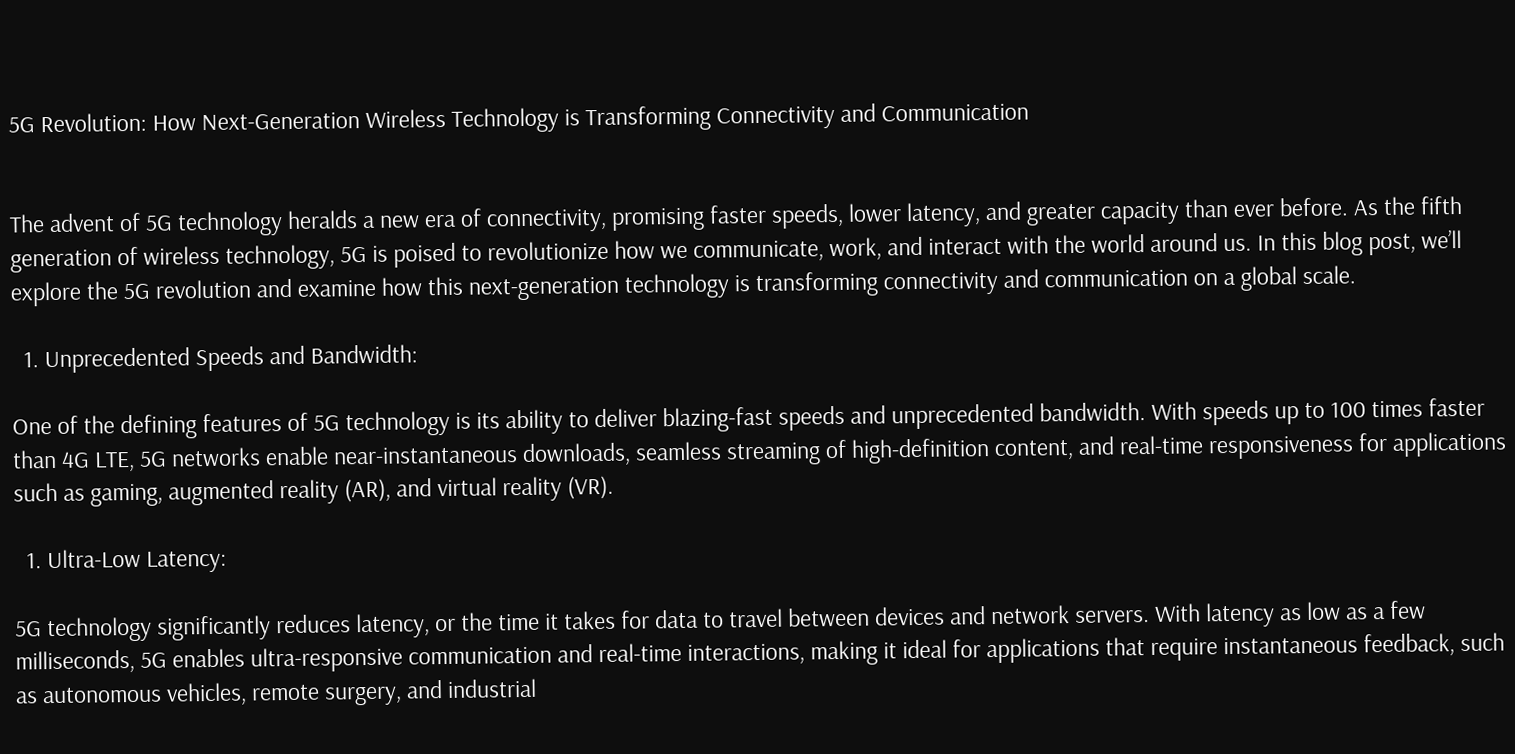5G Revolution: How Next-Generation Wireless Technology is Transforming Connectivity and Communication


The advent of 5G technology heralds a new era of connectivity, promising faster speeds, lower latency, and greater capacity than ever before. As the fifth generation of wireless technology, 5G is poised to revolutionize how we communicate, work, and interact with the world around us. In this blog post, we’ll explore the 5G revolution and examine how this next-generation technology is transforming connectivity and communication on a global scale.

  1. Unprecedented Speeds and Bandwidth:

One of the defining features of 5G technology is its ability to deliver blazing-fast speeds and unprecedented bandwidth. With speeds up to 100 times faster than 4G LTE, 5G networks enable near-instantaneous downloads, seamless streaming of high-definition content, and real-time responsiveness for applications such as gaming, augmented reality (AR), and virtual reality (VR).

  1. Ultra-Low Latency:

5G technology significantly reduces latency, or the time it takes for data to travel between devices and network servers. With latency as low as a few milliseconds, 5G enables ultra-responsive communication and real-time interactions, making it ideal for applications that require instantaneous feedback, such as autonomous vehicles, remote surgery, and industrial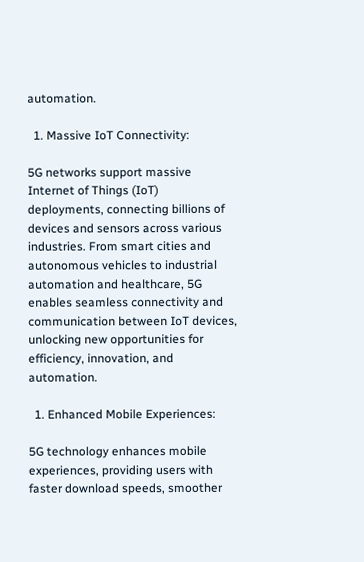automation.

  1. Massive IoT Connectivity:

5G networks support massive Internet of Things (IoT) deployments, connecting billions of devices and sensors across various industries. From smart cities and autonomous vehicles to industrial automation and healthcare, 5G enables seamless connectivity and communication between IoT devices, unlocking new opportunities for efficiency, innovation, and automation.

  1. Enhanced Mobile Experiences:

5G technology enhances mobile experiences, providing users with faster download speeds, smoother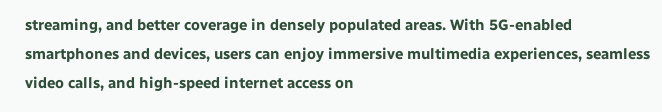streaming, and better coverage in densely populated areas. With 5G-enabled smartphones and devices, users can enjoy immersive multimedia experiences, seamless video calls, and high-speed internet access on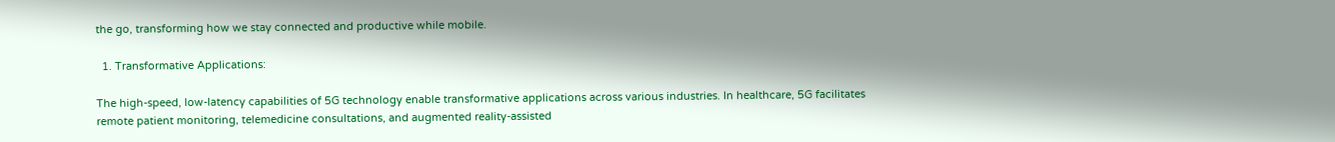the go, transforming how we stay connected and productive while mobile.

  1. Transformative Applications:

The high-speed, low-latency capabilities of 5G technology enable transformative applications across various industries. In healthcare, 5G facilitates remote patient monitoring, telemedicine consultations, and augmented reality-assisted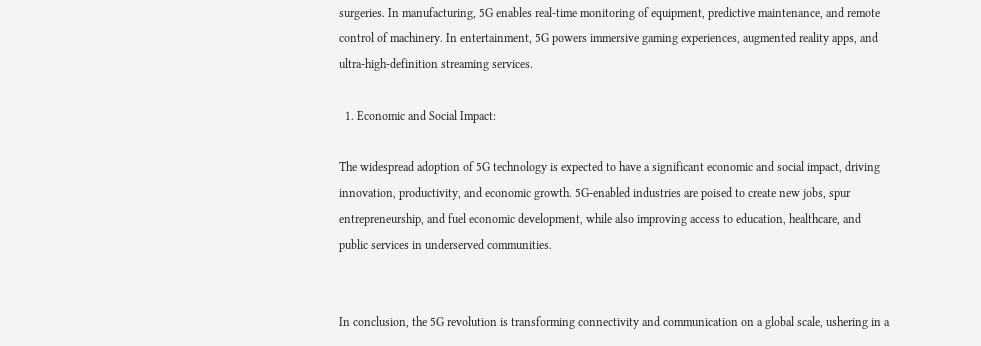surgeries. In manufacturing, 5G enables real-time monitoring of equipment, predictive maintenance, and remote control of machinery. In entertainment, 5G powers immersive gaming experiences, augmented reality apps, and ultra-high-definition streaming services.

  1. Economic and Social Impact:

The widespread adoption of 5G technology is expected to have a significant economic and social impact, driving innovation, productivity, and economic growth. 5G-enabled industries are poised to create new jobs, spur entrepreneurship, and fuel economic development, while also improving access to education, healthcare, and public services in underserved communities.


In conclusion, the 5G revolution is transforming connectivity and communication on a global scale, ushering in a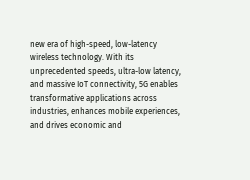new era of high-speed, low-latency wireless technology. With its unprecedented speeds, ultra-low latency, and massive IoT connectivity, 5G enables transformative applications across industries, enhances mobile experiences, and drives economic and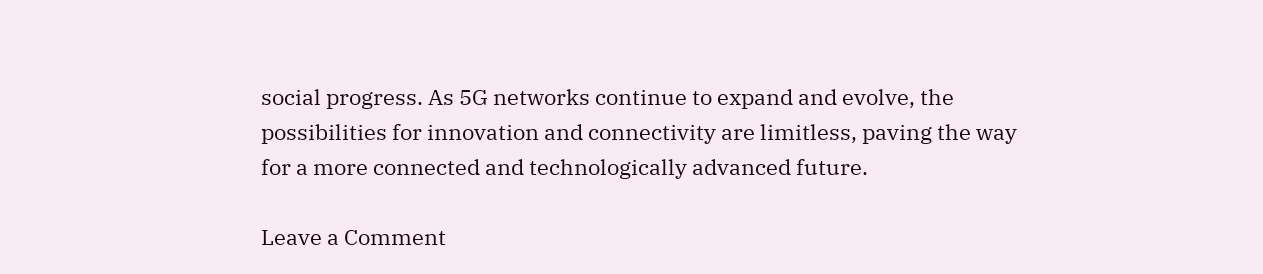social progress. As 5G networks continue to expand and evolve, the possibilities for innovation and connectivity are limitless, paving the way for a more connected and technologically advanced future.

Leave a Comment